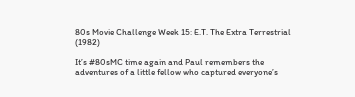80s Movie Challenge Week 15: E.T. The Extra Terrestrial (1982)

It’s #80sMC time again and Paul remembers the adventures of a little fellow who captured everyone’s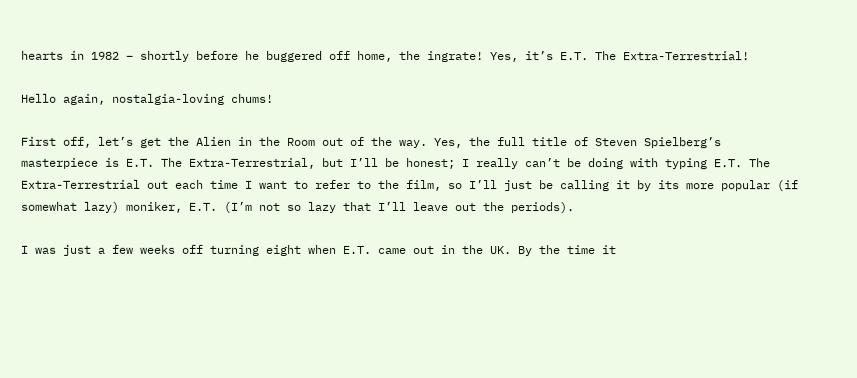hearts in 1982 – shortly before he buggered off home, the ingrate! Yes, it’s E.T. The Extra-Terrestrial!

Hello again, nostalgia-loving chums!

First off, let’s get the Alien in the Room out of the way. Yes, the full title of Steven Spielberg’s masterpiece is E.T. The Extra-Terrestrial, but I’ll be honest; I really can’t be doing with typing E.T. The Extra-Terrestrial out each time I want to refer to the film, so I’ll just be calling it by its more popular (if somewhat lazy) moniker, E.T. (I’m not so lazy that I’ll leave out the periods).

I was just a few weeks off turning eight when E.T. came out in the UK. By the time it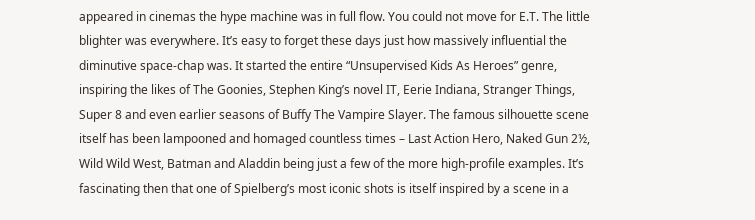appeared in cinemas the hype machine was in full flow. You could not move for E.T. The little blighter was everywhere. It’s easy to forget these days just how massively influential the diminutive space-chap was. It started the entire “Unsupervised Kids As Heroes” genre, inspiring the likes of The Goonies, Stephen King’s novel IT, Eerie Indiana, Stranger Things, Super 8 and even earlier seasons of Buffy The Vampire Slayer. The famous silhouette scene itself has been lampooned and homaged countless times – Last Action Hero, Naked Gun 2½, Wild Wild West, Batman and Aladdin being just a few of the more high-profile examples. It’s fascinating then that one of Spielberg’s most iconic shots is itself inspired by a scene in a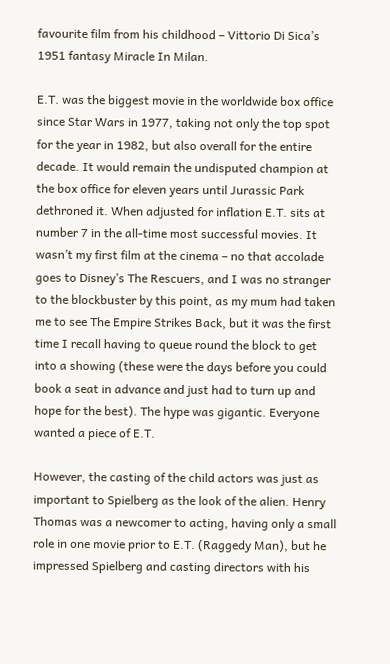favourite film from his childhood – Vittorio Di Sica’s 1951 fantasy Miracle In Milan.

E.T. was the biggest movie in the worldwide box office since Star Wars in 1977, taking not only the top spot for the year in 1982, but also overall for the entire decade. It would remain the undisputed champion at the box office for eleven years until Jurassic Park dethroned it. When adjusted for inflation E.T. sits at number 7 in the all-time most successful movies. It wasn’t my first film at the cinema – no that accolade goes to Disney’s The Rescuers, and I was no stranger to the blockbuster by this point, as my mum had taken me to see The Empire Strikes Back, but it was the first time I recall having to queue round the block to get into a showing (these were the days before you could book a seat in advance and just had to turn up and hope for the best). The hype was gigantic. Everyone wanted a piece of E.T.

However, the casting of the child actors was just as important to Spielberg as the look of the alien. Henry Thomas was a newcomer to acting, having only a small role in one movie prior to E.T. (Raggedy Man), but he impressed Spielberg and casting directors with his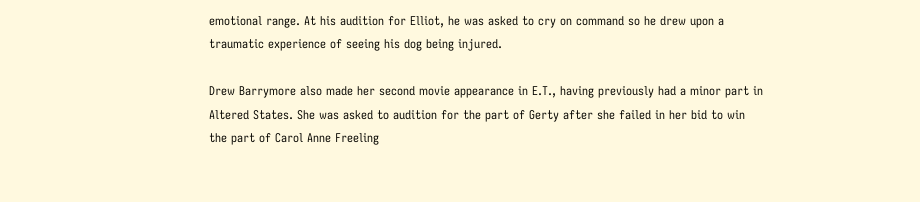emotional range. At his audition for Elliot, he was asked to cry on command so he drew upon a traumatic experience of seeing his dog being injured.

Drew Barrymore also made her second movie appearance in E.T., having previously had a minor part in Altered States. She was asked to audition for the part of Gerty after she failed in her bid to win the part of Carol Anne Freeling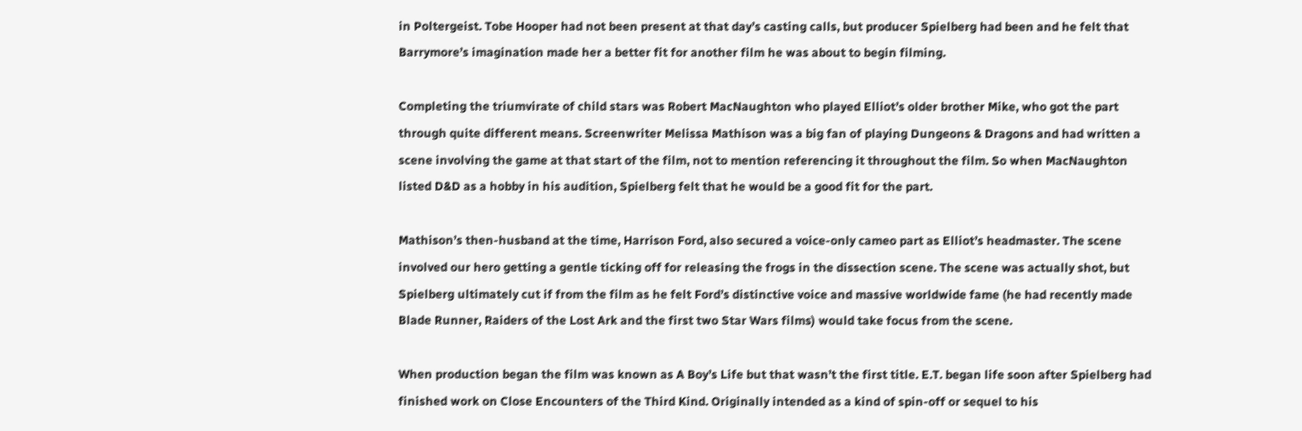in Poltergeist. Tobe Hooper had not been present at that day’s casting calls, but producer Spielberg had been and he felt that Barrymore’s imagination made her a better fit for another film he was about to begin filming.

Completing the triumvirate of child stars was Robert MacNaughton who played Elliot’s older brother Mike, who got the part through quite different means. Screenwriter Melissa Mathison was a big fan of playing Dungeons & Dragons and had written a scene involving the game at that start of the film, not to mention referencing it throughout the film. So when MacNaughton listed D&D as a hobby in his audition, Spielberg felt that he would be a good fit for the part.

Mathison’s then-husband at the time, Harrison Ford, also secured a voice-only cameo part as Elliot’s headmaster. The scene involved our hero getting a gentle ticking off for releasing the frogs in the dissection scene. The scene was actually shot, but Spielberg ultimately cut if from the film as he felt Ford’s distinctive voice and massive worldwide fame (he had recently made Blade Runner, Raiders of the Lost Ark and the first two Star Wars films) would take focus from the scene.

When production began the film was known as A Boy’s Life but that wasn’t the first title. E.T. began life soon after Spielberg had finished work on Close Encounters of the Third Kind. Originally intended as a kind of spin-off or sequel to his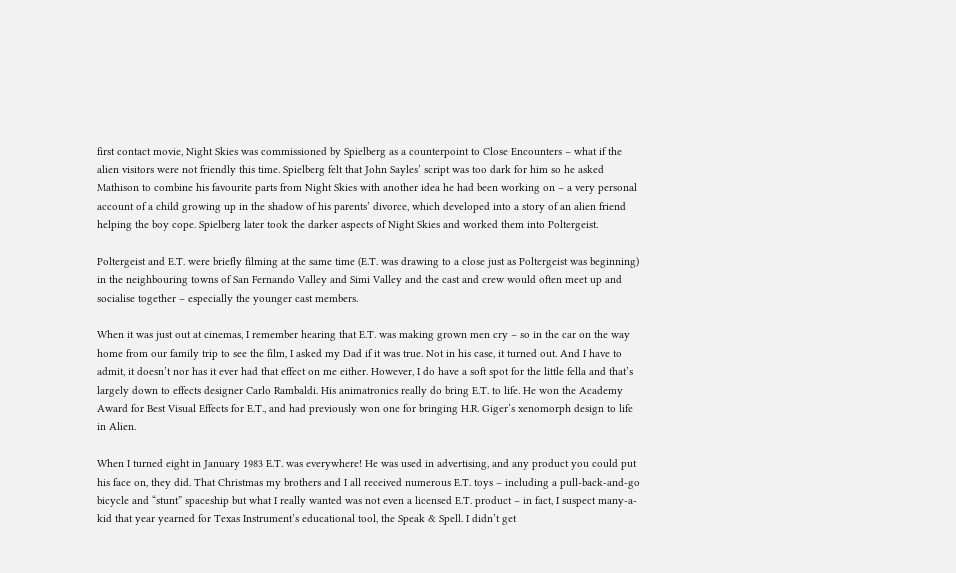first contact movie, Night Skies was commissioned by Spielberg as a counterpoint to Close Encounters – what if the alien visitors were not friendly this time. Spielberg felt that John Sayles’ script was too dark for him so he asked Mathison to combine his favourite parts from Night Skies with another idea he had been working on – a very personal account of a child growing up in the shadow of his parents’ divorce, which developed into a story of an alien friend helping the boy cope. Spielberg later took the darker aspects of Night Skies and worked them into Poltergeist.

Poltergeist and E.T. were briefly filming at the same time (E.T. was drawing to a close just as Poltergeist was beginning) in the neighbouring towns of San Fernando Valley and Simi Valley and the cast and crew would often meet up and socialise together – especially the younger cast members.

When it was just out at cinemas, I remember hearing that E.T. was making grown men cry – so in the car on the way home from our family trip to see the film, I asked my Dad if it was true. Not in his case, it turned out. And I have to admit, it doesn’t nor has it ever had that effect on me either. However, I do have a soft spot for the little fella and that’s largely down to effects designer Carlo Rambaldi. His animatronics really do bring E.T. to life. He won the Academy Award for Best Visual Effects for E.T., and had previously won one for bringing H.R. Giger’s xenomorph design to life in Alien.

When I turned eight in January 1983 E.T. was everywhere! He was used in advertising, and any product you could put his face on, they did. That Christmas my brothers and I all received numerous E.T. toys – including a pull-back-and-go bicycle and “stunt” spaceship but what I really wanted was not even a licensed E.T. product – in fact, I suspect many-a-kid that year yearned for Texas Instrument’s educational tool, the Speak & Spell. I didn’t get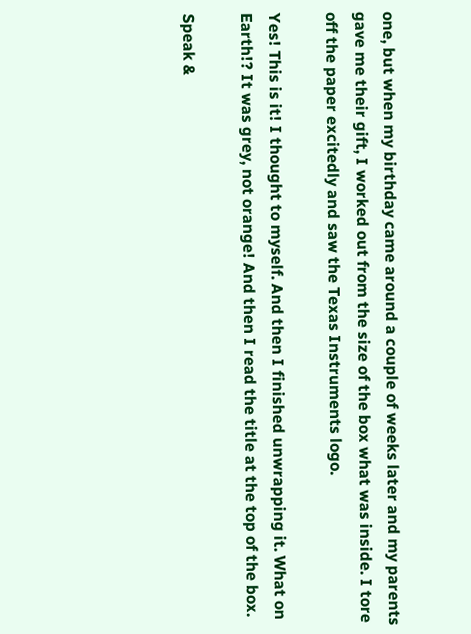one, but when my birthday came around a couple of weeks later and my parents gave me their gift, I worked out from the size of the box what was inside. I tore off the paper excitedly and saw the Texas Instruments logo.

Yes! This is it! I thought to myself. And then I finished unwrapping it. What on Earth!? It was grey, not orange! And then I read the title at the top of the box.

Speak &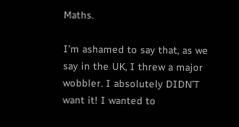Maths.

I’m ashamed to say that, as we say in the UK, I threw a major wobbler. I absolutely DIDN’T want it! I wanted to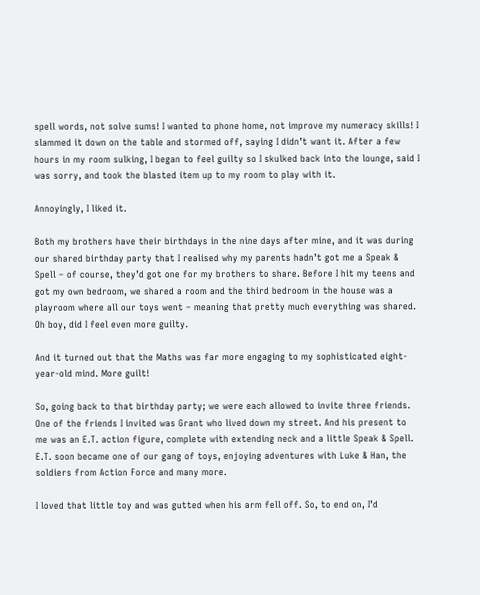spell words, not solve sums! I wanted to phone home, not improve my numeracy skills! I slammed it down on the table and stormed off, saying I didn’t want it. After a few hours in my room sulking, I began to feel guilty so I skulked back into the lounge, said I was sorry, and took the blasted item up to my room to play with it.

Annoyingly, I liked it.

Both my brothers have their birthdays in the nine days after mine, and it was during our shared birthday party that I realised why my parents hadn’t got me a Speak & Spell – of course, they’d got one for my brothers to share. Before I hit my teens and got my own bedroom, we shared a room and the third bedroom in the house was a playroom where all our toys went – meaning that pretty much everything was shared. Oh boy, did I feel even more guilty.

And it turned out that the Maths was far more engaging to my sophisticated eight-year-old mind. More guilt!

So, going back to that birthday party; we were each allowed to invite three friends. One of the friends I invited was Grant who lived down my street. And his present to me was an E.T. action figure, complete with extending neck and a little Speak & Spell. E.T. soon became one of our gang of toys, enjoying adventures with Luke & Han, the soldiers from Action Force and many more.

I loved that little toy and was gutted when his arm fell off. So, to end on, I’d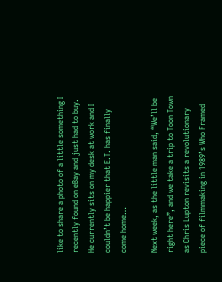like to share a photo of a little something I recently found on eBay and just had to buy. He currently sits on my desk at work and I couldn’t be happier that E.T. has finally come home…

Next week, as the little man said, “We’ll be right here”, and we take a trip to Toon Town as Chris Lupton revisits a revolutionary piece of filmmaking in 1989’s Who Framed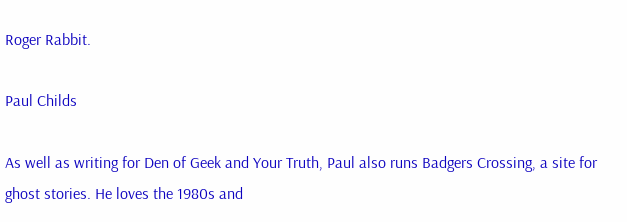Roger Rabbit.

Paul Childs

As well as writing for Den of Geek and Your Truth, Paul also runs Badgers Crossing, a site for ghost stories. He loves the 1980s and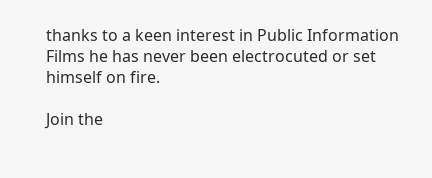thanks to a keen interest in Public Information Films he has never been electrocuted or set himself on fire.

Join the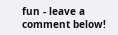fun - leave a comment below!